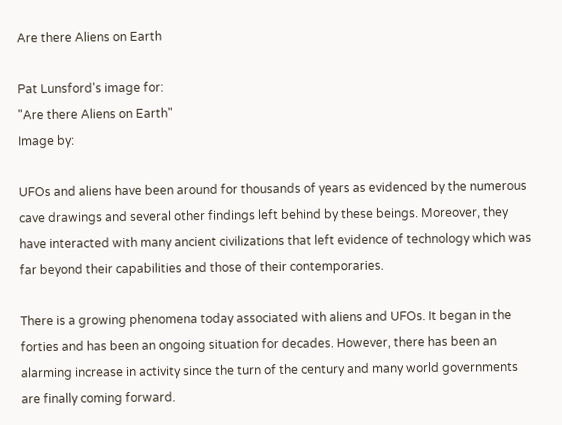Are there Aliens on Earth

Pat Lunsford's image for:
"Are there Aliens on Earth"
Image by:

UFOs and aliens have been around for thousands of years as evidenced by the numerous cave drawings and several other findings left behind by these beings. Moreover, they have interacted with many ancient civilizations that left evidence of technology which was far beyond their capabilities and those of their contemporaries.

There is a growing phenomena today associated with aliens and UFOs. It began in the forties and has been an ongoing situation for decades. However, there has been an alarming increase in activity since the turn of the century and many world governments are finally coming forward.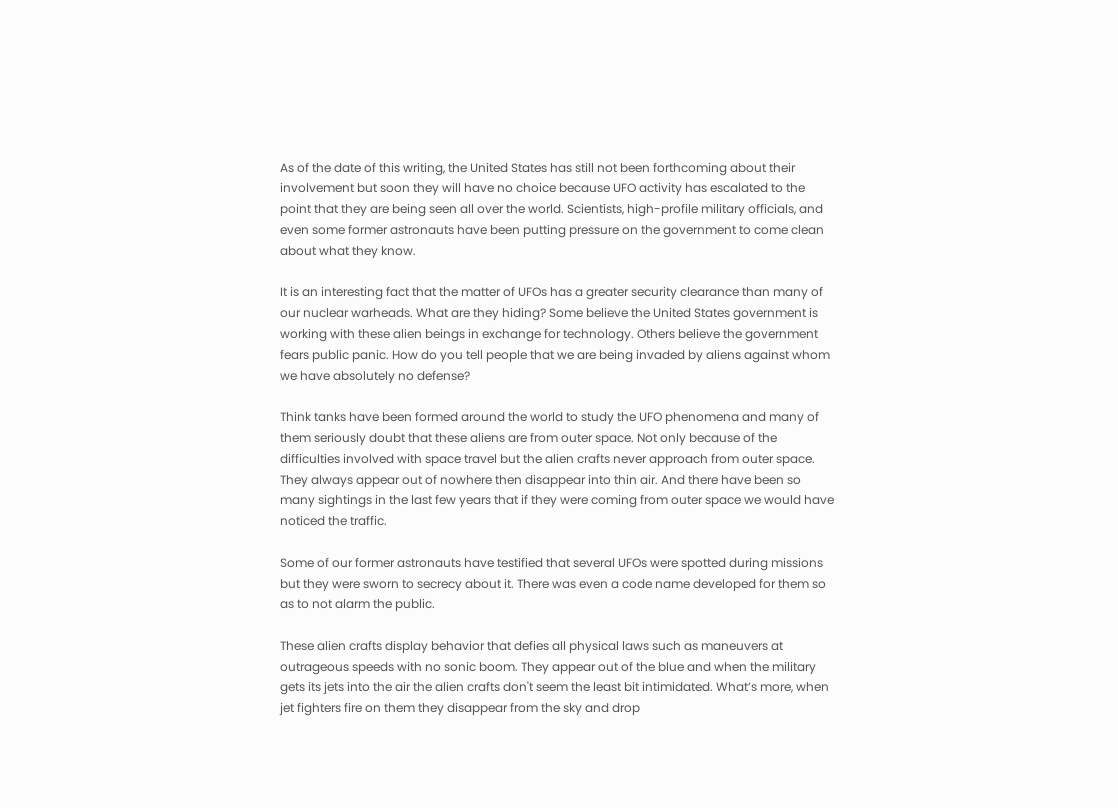As of the date of this writing, the United States has still not been forthcoming about their involvement but soon they will have no choice because UFO activity has escalated to the point that they are being seen all over the world. Scientists, high-profile military officials, and even some former astronauts have been putting pressure on the government to come clean about what they know.

It is an interesting fact that the matter of UFOs has a greater security clearance than many of our nuclear warheads. What are they hiding? Some believe the United States government is working with these alien beings in exchange for technology. Others believe the government fears public panic. How do you tell people that we are being invaded by aliens against whom we have absolutely no defense?

Think tanks have been formed around the world to study the UFO phenomena and many of them seriously doubt that these aliens are from outer space. Not only because of the difficulties involved with space travel but the alien crafts never approach from outer space. They always appear out of nowhere then disappear into thin air. And there have been so many sightings in the last few years that if they were coming from outer space we would have noticed the traffic.

Some of our former astronauts have testified that several UFOs were spotted during missions but they were sworn to secrecy about it. There was even a code name developed for them so as to not alarm the public.

These alien crafts display behavior that defies all physical laws such as maneuvers at outrageous speeds with no sonic boom. They appear out of the blue and when the military gets its jets into the air the alien crafts don't seem the least bit intimidated. What’s more, when jet fighters fire on them they disappear from the sky and drop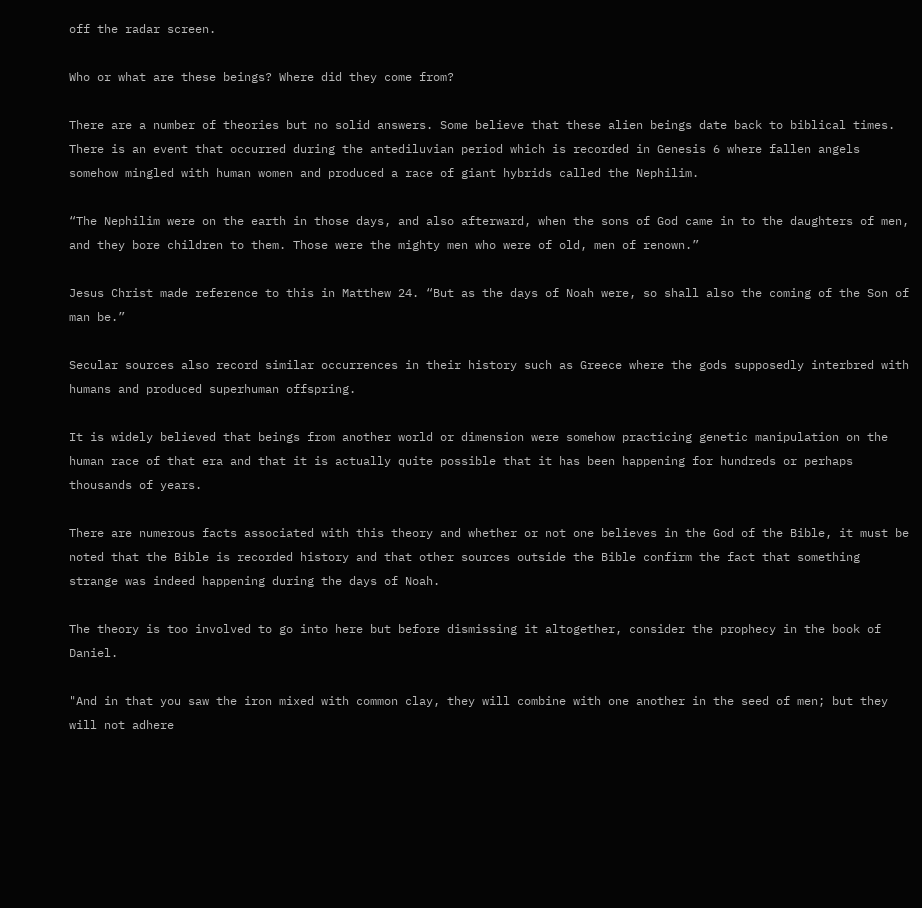off the radar screen.

Who or what are these beings? Where did they come from?

There are a number of theories but no solid answers. Some believe that these alien beings date back to biblical times. There is an event that occurred during the antediluvian period which is recorded in Genesis 6 where fallen angels somehow mingled with human women and produced a race of giant hybrids called the Nephilim.

“The Nephilim were on the earth in those days, and also afterward, when the sons of God came in to the daughters of men, and they bore children to them. Those were the mighty men who were of old, men of renown.”

Jesus Christ made reference to this in Matthew 24. “But as the days of Noah were, so shall also the coming of the Son of man be.”

Secular sources also record similar occurrences in their history such as Greece where the gods supposedly interbred with humans and produced superhuman offspring.

It is widely believed that beings from another world or dimension were somehow practicing genetic manipulation on the human race of that era and that it is actually quite possible that it has been happening for hundreds or perhaps thousands of years.

There are numerous facts associated with this theory and whether or not one believes in the God of the Bible, it must be noted that the Bible is recorded history and that other sources outside the Bible confirm the fact that something strange was indeed happening during the days of Noah.

The theory is too involved to go into here but before dismissing it altogether, consider the prophecy in the book of Daniel.

"And in that you saw the iron mixed with common clay, they will combine with one another in the seed of men; but they will not adhere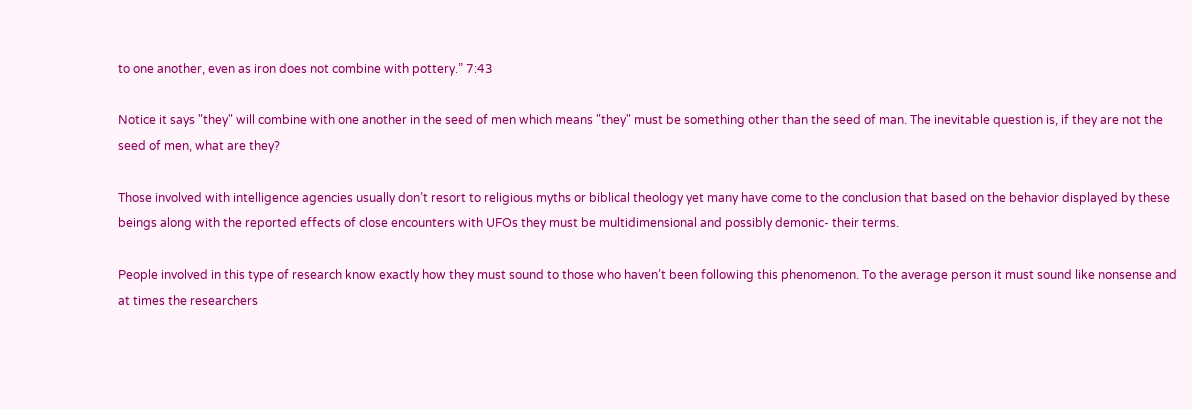to one another, even as iron does not combine with pottery.” 7:43

Notice it says "they" will combine with one another in the seed of men which means "they" must be something other than the seed of man. The inevitable question is, if they are not the seed of men, what are they?

Those involved with intelligence agencies usually don’t resort to religious myths or biblical theology yet many have come to the conclusion that based on the behavior displayed by these beings along with the reported effects of close encounters with UFOs they must be multidimensional and possibly demonic- their terms.

People involved in this type of research know exactly how they must sound to those who haven’t been following this phenomenon. To the average person it must sound like nonsense and at times the researchers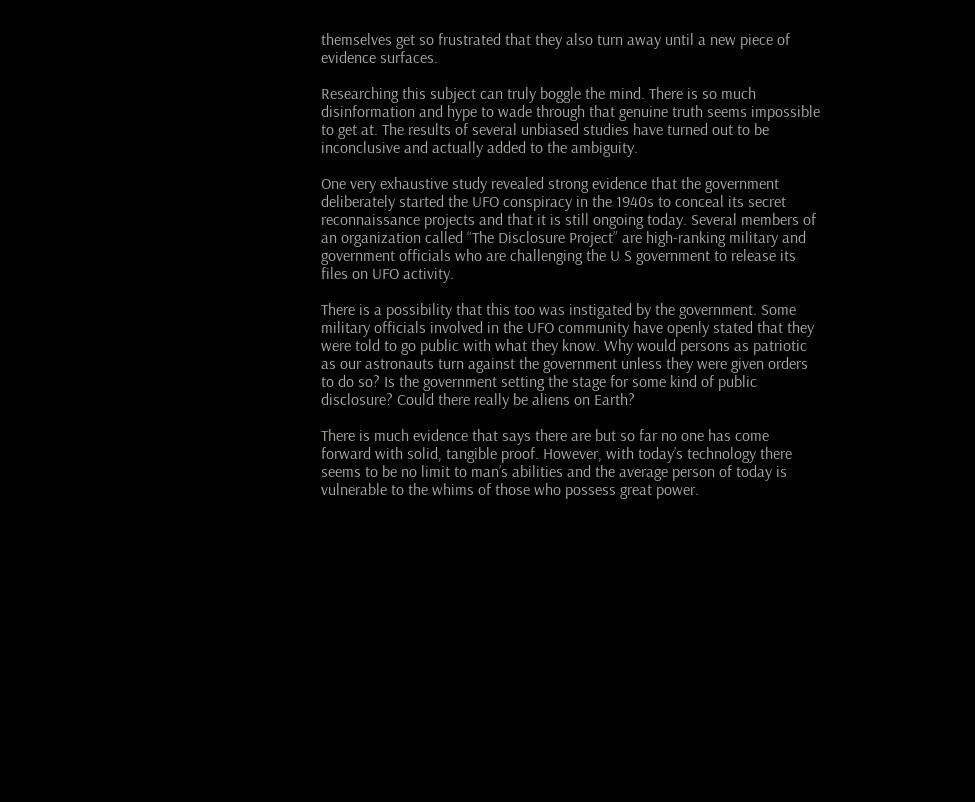themselves get so frustrated that they also turn away until a new piece of evidence surfaces.

Researching this subject can truly boggle the mind. There is so much disinformation and hype to wade through that genuine truth seems impossible to get at. The results of several unbiased studies have turned out to be inconclusive and actually added to the ambiguity.

One very exhaustive study revealed strong evidence that the government deliberately started the UFO conspiracy in the 1940s to conceal its secret reconnaissance projects and that it is still ongoing today. Several members of an organization called “The Disclosure Project” are high-ranking military and government officials who are challenging the U S government to release its files on UFO activity.

There is a possibility that this too was instigated by the government. Some military officials involved in the UFO community have openly stated that they were told to go public with what they know. Why would persons as patriotic as our astronauts turn against the government unless they were given orders to do so? Is the government setting the stage for some kind of public disclosure? Could there really be aliens on Earth?

There is much evidence that says there are but so far no one has come forward with solid, tangible proof. However, with today’s technology there seems to be no limit to man’s abilities and the average person of today is vulnerable to the whims of those who possess great power.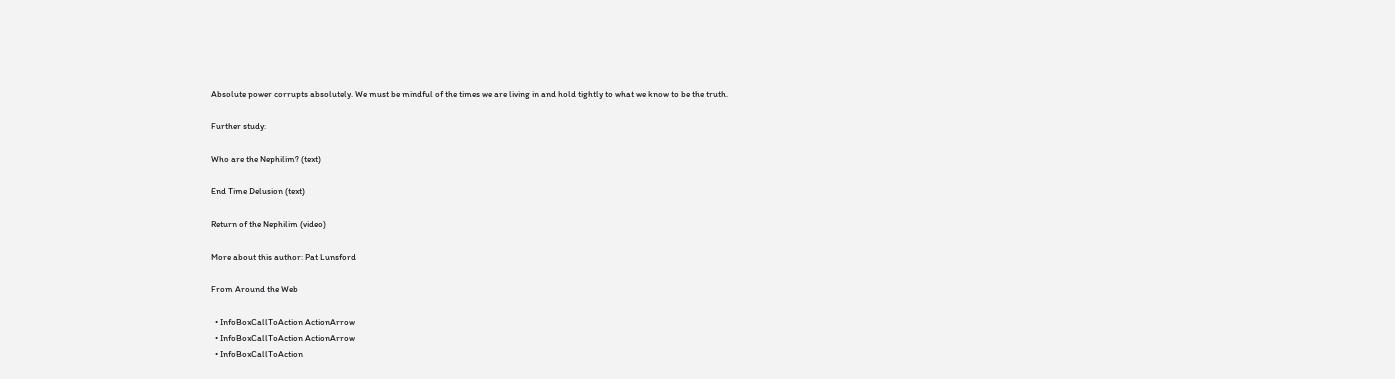Absolute power corrupts absolutely. We must be mindful of the times we are living in and hold tightly to what we know to be the truth.

Further study:

Who are the Nephilim? (text)

End Time Delusion (text)

Return of the Nephilim (video)

More about this author: Pat Lunsford

From Around the Web

  • InfoBoxCallToAction ActionArrow
  • InfoBoxCallToAction ActionArrow
  • InfoBoxCallToAction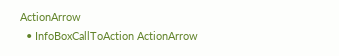ActionArrow
  • InfoBoxCallToAction ActionArrow